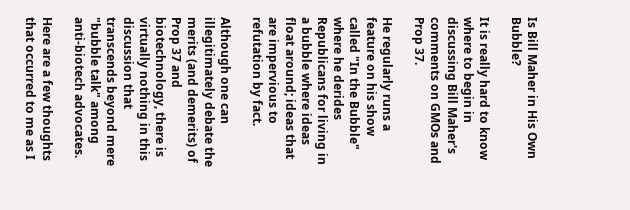Is Bill Maher in His Own Bubble?

It is really hard to know where to begin in discussing Bill Maher's comments on GMOs and Prop 37.

He regularly runs a feature on his show called "In the Bubble" where he derides Republicans for living in a bubble where ideas float around; ideas that are impervious to refutation by fact.

Although one can illegitimately debate the merits (and demerits) of Prop 37 and biotechnology, there is virtually nothing in this discussion that transcends beyond mere "bubble talk" among anti-biotech advocates.

Here are a few thoughts that occurred to me as I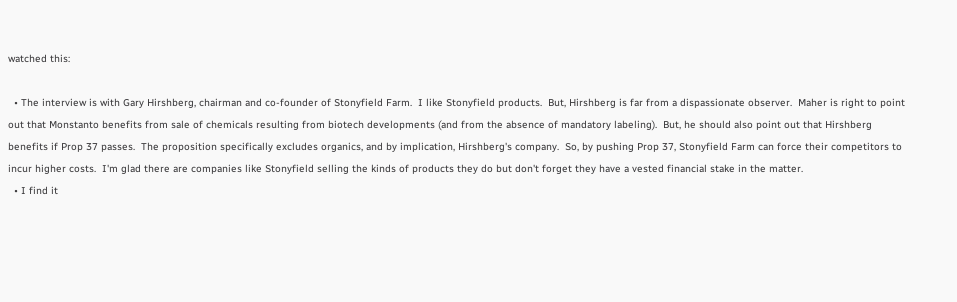watched this:

  • The interview is with Gary Hirshberg, chairman and co-founder of Stonyfield Farm.  I like Stonyfield products.  But, Hirshberg is far from a dispassionate observer.  Maher is right to point out that Monstanto benefits from sale of chemicals resulting from biotech developments (and from the absence of mandatory labeling).  But, he should also point out that Hirshberg benefits if Prop 37 passes.  The proposition specifically excludes organics, and by implication, Hirshberg's company.  So, by pushing Prop 37, Stonyfield Farm can force their competitors to incur higher costs.  I'm glad there are companies like Stonyfield selling the kinds of products they do but don't forget they have a vested financial stake in the matter.
  • I find it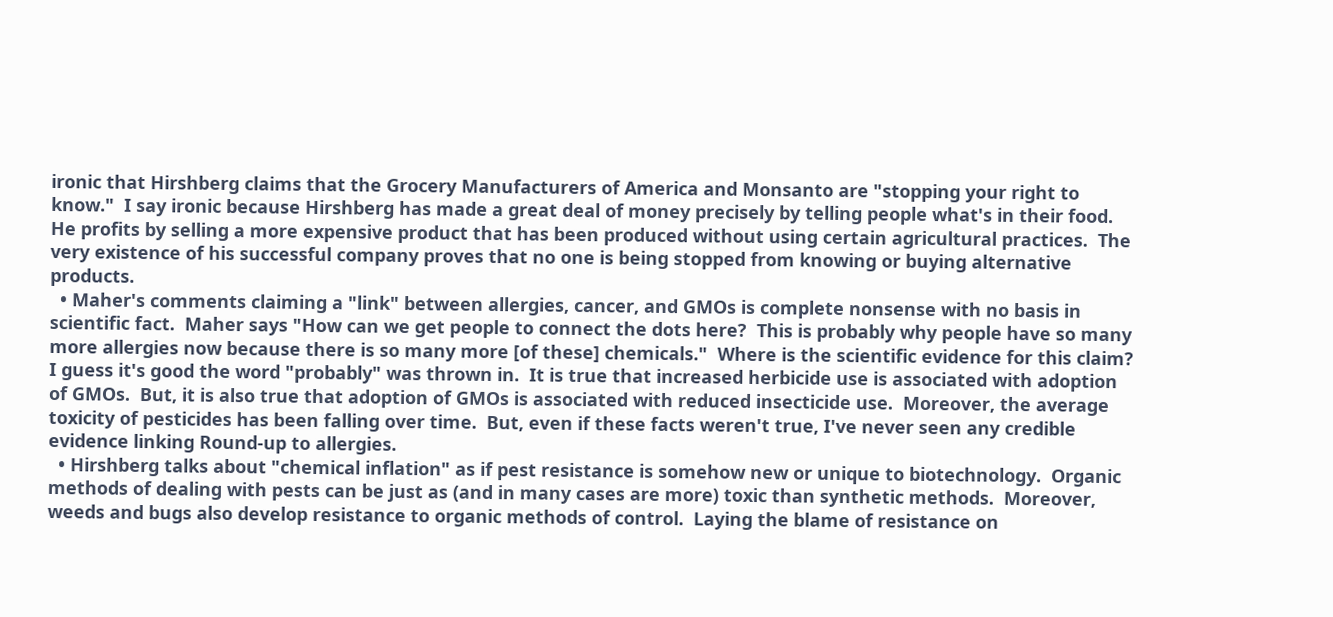ironic that Hirshberg claims that the Grocery Manufacturers of America and Monsanto are "stopping your right to know."  I say ironic because Hirshberg has made a great deal of money precisely by telling people what's in their food.  He profits by selling a more expensive product that has been produced without using certain agricultural practices.  The very existence of his successful company proves that no one is being stopped from knowing or buying alternative products.
  • Maher's comments claiming a "link" between allergies, cancer, and GMOs is complete nonsense with no basis in scientific fact.  Maher says "How can we get people to connect the dots here?  This is probably why people have so many more allergies now because there is so many more [of these] chemicals."  Where is the scientific evidence for this claim?  I guess it's good the word "probably" was thrown in.  It is true that increased herbicide use is associated with adoption of GMOs.  But, it is also true that adoption of GMOs is associated with reduced insecticide use.  Moreover, the average toxicity of pesticides has been falling over time.  But, even if these facts weren't true, I've never seen any credible evidence linking Round-up to allergies.
  • Hirshberg talks about "chemical inflation" as if pest resistance is somehow new or unique to biotechnology.  Organic methods of dealing with pests can be just as (and in many cases are more) toxic than synthetic methods.  Moreover, weeds and bugs also develop resistance to organic methods of control.  Laying the blame of resistance on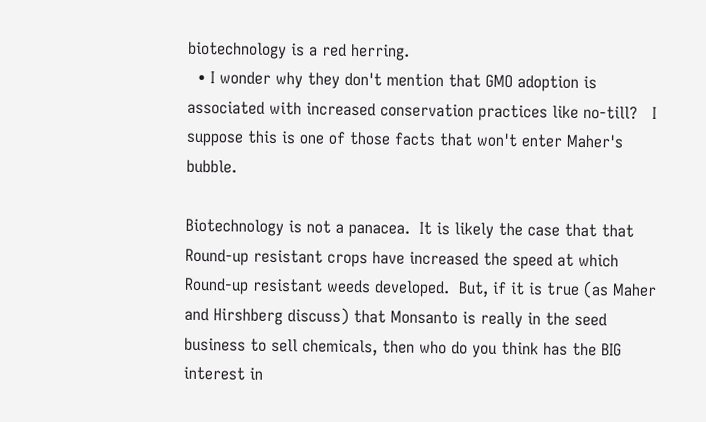biotechnology is a red herring.
  • I wonder why they don't mention that GMO adoption is associated with increased conservation practices like no-till?   I suppose this is one of those facts that won't enter Maher's bubble.

Biotechnology is not a panacea.  It is likely the case that that Round-up resistant crops have increased the speed at which Round-up resistant weeds developed.  But, if it is true (as Maher and Hirshberg discuss) that Monsanto is really in the seed business to sell chemicals, then who do you think has the BIG interest in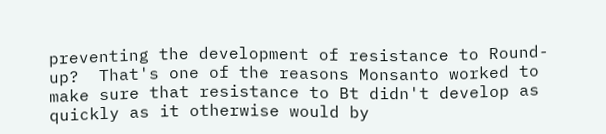preventing the development of resistance to Round-up?  That's one of the reasons Monsanto worked to make sure that resistance to Bt didn't develop as quickly as it otherwise would by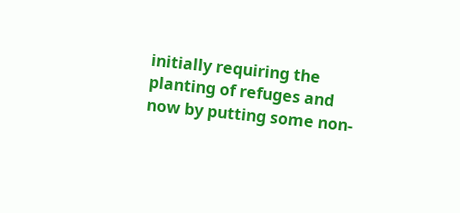initially requiring the planting of refuges and now by putting some non-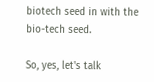biotech seed in with the bio-tech seed.

So, yes, let's talk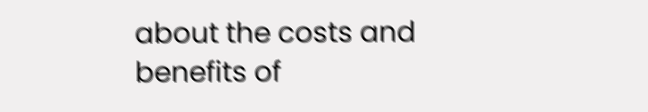about the costs and benefits of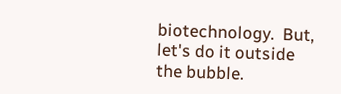biotechnology.  But, let's do it outside the bubble.